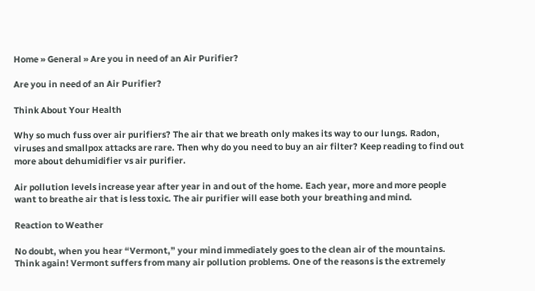Home » General » Are you in need of an Air Purifier?

Are you in need of an Air Purifier?

Think About Your Health

Why so much fuss over air purifiers? The air that we breath only makes its way to our lungs. Radon, viruses and smallpox attacks are rare. Then why do you need to buy an air filter? Keep reading to find out more about dehumidifier vs air purifier.

Air pollution levels increase year after year in and out of the home. Each year, more and more people want to breathe air that is less toxic. The air purifier will ease both your breathing and mind.

Reaction to Weather

No doubt, when you hear “Vermont,” your mind immediately goes to the clean air of the mountains. Think again! Vermont suffers from many air pollution problems. One of the reasons is the extremely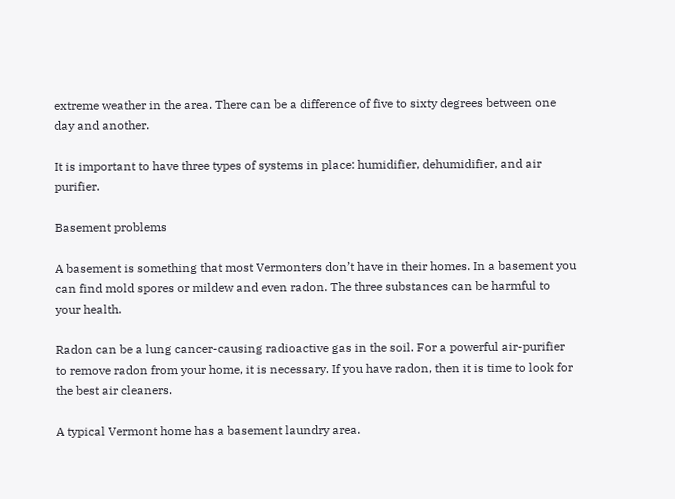extreme weather in the area. There can be a difference of five to sixty degrees between one day and another.

It is important to have three types of systems in place: humidifier, dehumidifier, and air purifier.

Basement problems

A basement is something that most Vermonters don’t have in their homes. In a basement you can find mold spores or mildew and even radon. The three substances can be harmful to your health.

Radon can be a lung cancer-causing radioactive gas in the soil. For a powerful air-purifier to remove radon from your home, it is necessary. If you have radon, then it is time to look for the best air cleaners.

A typical Vermont home has a basement laundry area.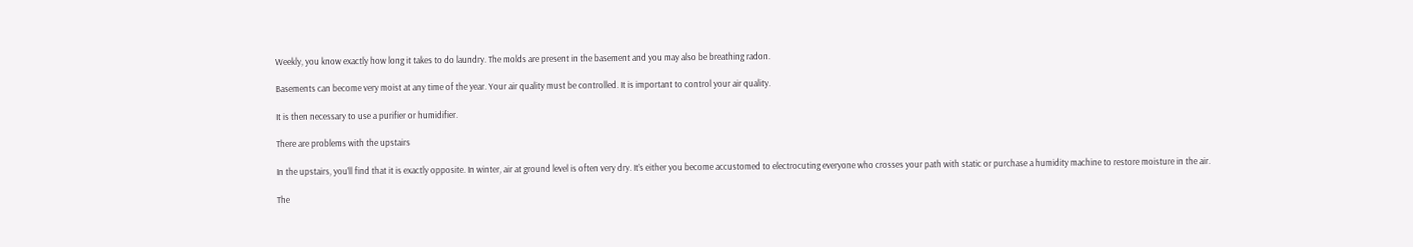Weekly, you know exactly how long it takes to do laundry. The molds are present in the basement and you may also be breathing radon.

Basements can become very moist at any time of the year. Your air quality must be controlled. It is important to control your air quality.

It is then necessary to use a purifier or humidifier.

There are problems with the upstairs

In the upstairs, you’ll find that it is exactly opposite. In winter, air at ground level is often very dry. It’s either you become accustomed to electrocuting everyone who crosses your path with static or purchase a humidity machine to restore moisture in the air.

The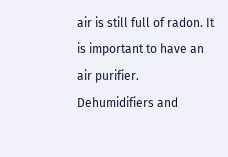air is still full of radon. It is important to have an air purifier. Dehumidifiers and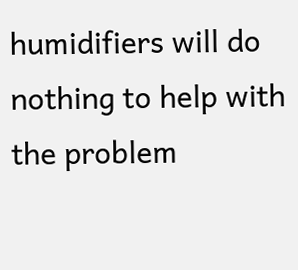humidifiers will do nothing to help with the problem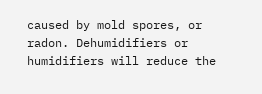caused by mold spores, or radon. Dehumidifiers or humidifiers will reduce the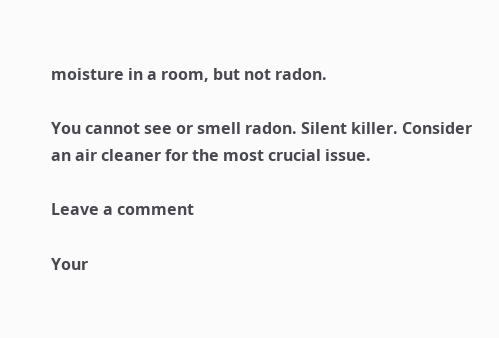moisture in a room, but not radon.

You cannot see or smell radon. Silent killer. Consider an air cleaner for the most crucial issue.

Leave a comment

Your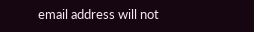email address will not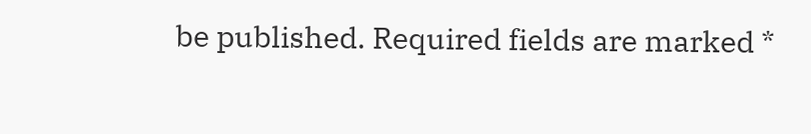be published. Required fields are marked *